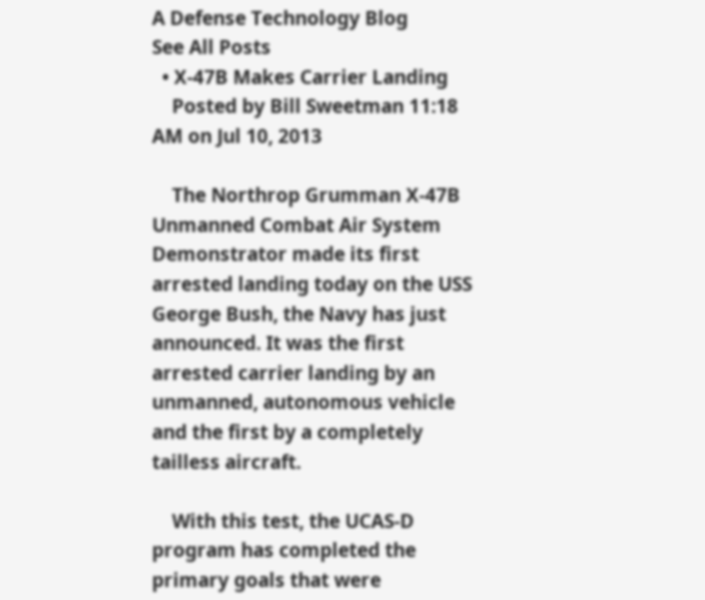A Defense Technology Blog
See All Posts
  • X-47B Makes Carrier Landing
    Posted by Bill Sweetman 11:18 AM on Jul 10, 2013

    The Northrop Grumman X-47B Unmanned Combat Air System Demonstrator made its first arrested landing today on the USS George Bush, the Navy has just announced. It was the first arrested carrier landing by an unmanned, autonomous vehicle and the first by a completely tailless aircraft.

    With this test, the UCAS-D program has completed the primary goals that were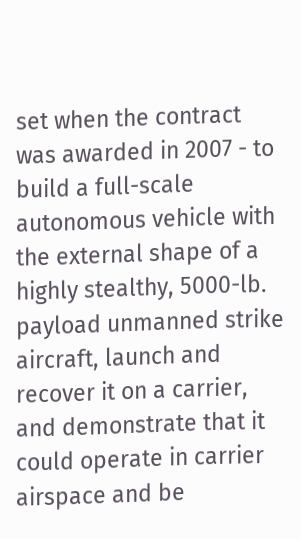set when the contract was awarded in 2007 - to build a full-scale autonomous vehicle with the external shape of a highly stealthy, 5000-lb. payload unmanned strike aircraft, launch and recover it on a carrier, and demonstrate that it could operate in carrier airspace and be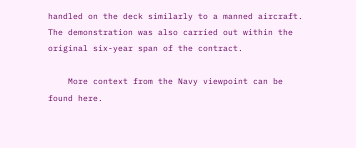handled on the deck similarly to a manned aircraft. The demonstration was also carried out within the original six-year span of the contract.

    More context from the Navy viewpoint can be found here.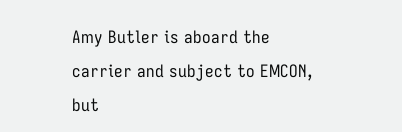Amy Butler is aboard the carrier and subject to EMCON, but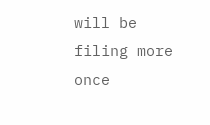will be filing more once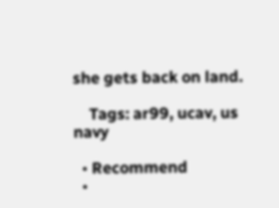she gets back on land.

    Tags: ar99, ucav, us navy

  • Recommend
  •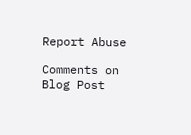Report Abuse

Comments on Blog Post